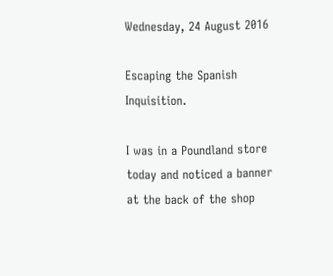Wednesday, 24 August 2016

Escaping the Spanish Inquisition.

I was in a Poundland store today and noticed a banner at the back of the shop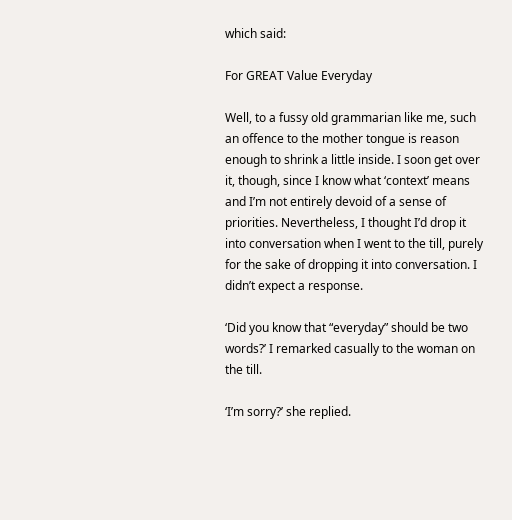which said:

For GREAT Value Everyday

Well, to a fussy old grammarian like me, such an offence to the mother tongue is reason enough to shrink a little inside. I soon get over it, though, since I know what ‘context’ means and I’m not entirely devoid of a sense of priorities. Nevertheless, I thought I’d drop it into conversation when I went to the till, purely for the sake of dropping it into conversation. I didn’t expect a response.

‘Did you know that “everyday” should be two words?’ I remarked casually to the woman on the till.

‘I’m sorry?’ she replied.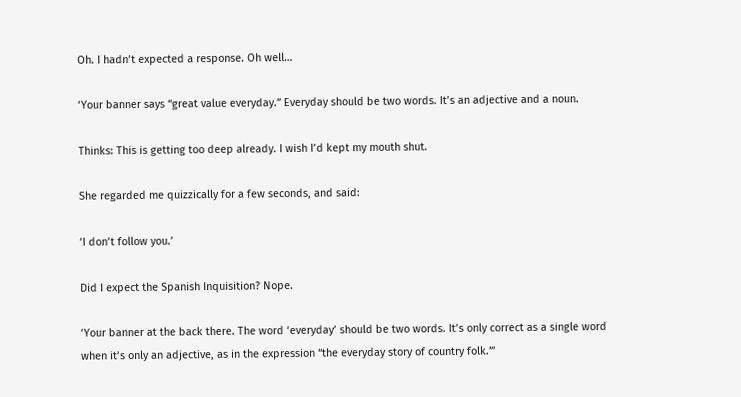Oh. I hadn’t expected a response. Oh well…

‘Your banner says “great value everyday.” Everyday should be two words. It’s an adjective and a noun.

Thinks: This is getting too deep already. I wish I’d kept my mouth shut.

She regarded me quizzically for a few seconds, and said:

‘I don’t follow you.’

Did I expect the Spanish Inquisition? Nope.

‘Your banner at the back there. The word ‘everyday’ should be two words. It’s only correct as a single word when it’s only an adjective, as in the expression “the everyday story of country folk.”’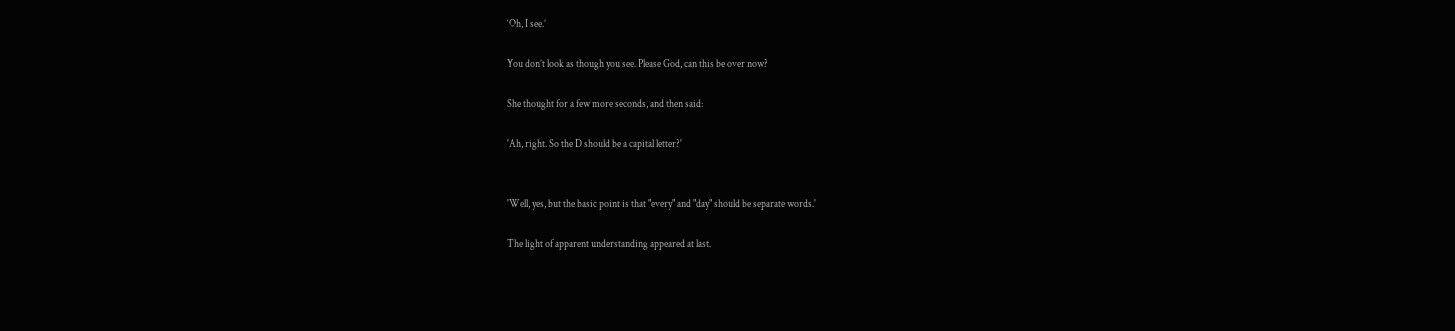‘Oh, I see.’

You don’t look as though you see. Please God, can this be over now?

She thought for a few more seconds, and then said:

'Ah, right. So the D should be a capital letter?'


'Well, yes, but the basic point is that "every" and "day" should be separate words.'

The light of apparent understanding appeared at last.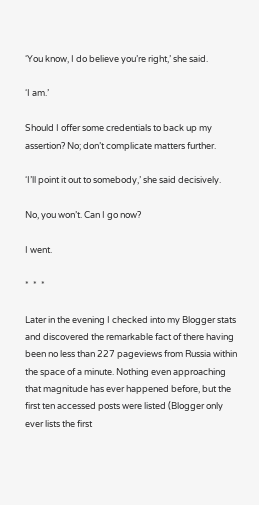‘You know, I do believe you’re right,’ she said.

‘I am.’

Should I offer some credentials to back up my assertion? No; don’t complicate matters further.

‘I’ll point it out to somebody,’ she said decisively.

No, you won’t. Can I go now?

I went.

*  *  *

Later in the evening I checked into my Blogger stats and discovered the remarkable fact of there having been no less than 227 pageviews from Russia within the space of a minute. Nothing even approaching that magnitude has ever happened before, but the first ten accessed posts were listed (Blogger only ever lists the first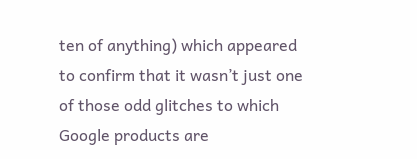ten of anything) which appeared to confirm that it wasn’t just one of those odd glitches to which Google products are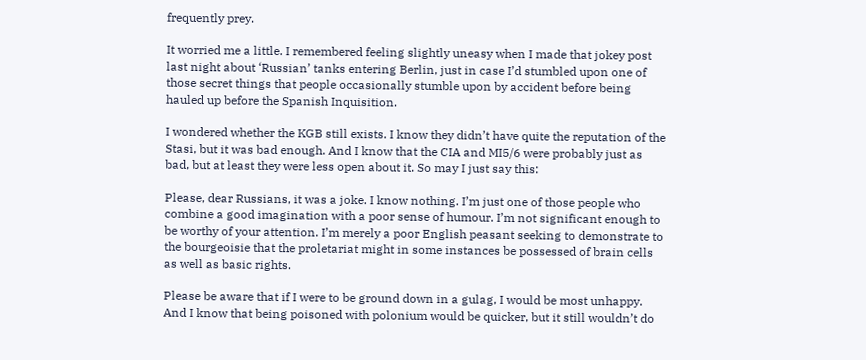frequently prey.

It worried me a little. I remembered feeling slightly uneasy when I made that jokey post last night about ‘Russian’ tanks entering Berlin, just in case I’d stumbled upon one of those secret things that people occasionally stumble upon by accident before being hauled up before the Spanish Inquisition.

I wondered whether the KGB still exists. I know they didn’t have quite the reputation of the Stasi, but it was bad enough. And I know that the CIA and MI5/6 were probably just as bad, but at least they were less open about it. So may I just say this:

Please, dear Russians, it was a joke. I know nothing. I’m just one of those people who combine a good imagination with a poor sense of humour. I’m not significant enough to be worthy of your attention. I’m merely a poor English peasant seeking to demonstrate to the bourgeoisie that the proletariat might in some instances be possessed of brain cells as well as basic rights.

Please be aware that if I were to be ground down in a gulag, I would be most unhappy. And I know that being poisoned with polonium would be quicker, but it still wouldn’t do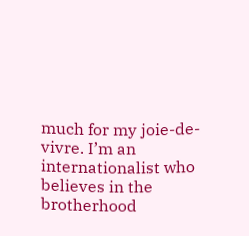much for my joie-de-vivre. I’m an internationalist who believes in the brotherhood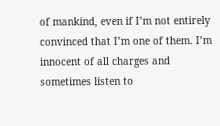of mankind, even if I’m not entirely convinced that I’m one of them. I’m innocent of all charges and sometimes listen to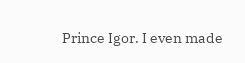Prince Igor. I even made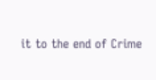it to the end of Crime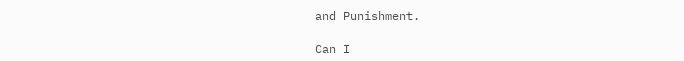and Punishment.

Can I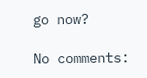go now?

No comments: